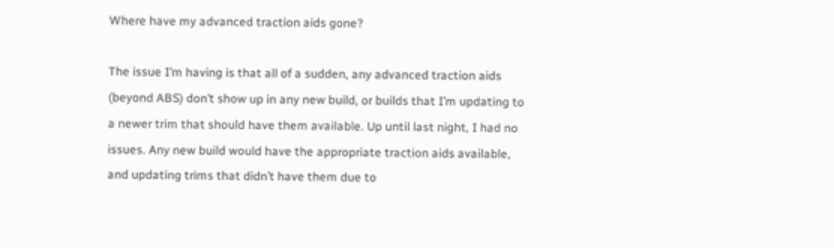Where have my advanced traction aids gone?

The issue I’m having is that all of a sudden, any advanced traction aids (beyond ABS) don’t show up in any new build, or builds that I’m updating to a newer trim that should have them available. Up until last night, I had no issues. Any new build would have the appropriate traction aids available, and updating trims that didn’t have them due to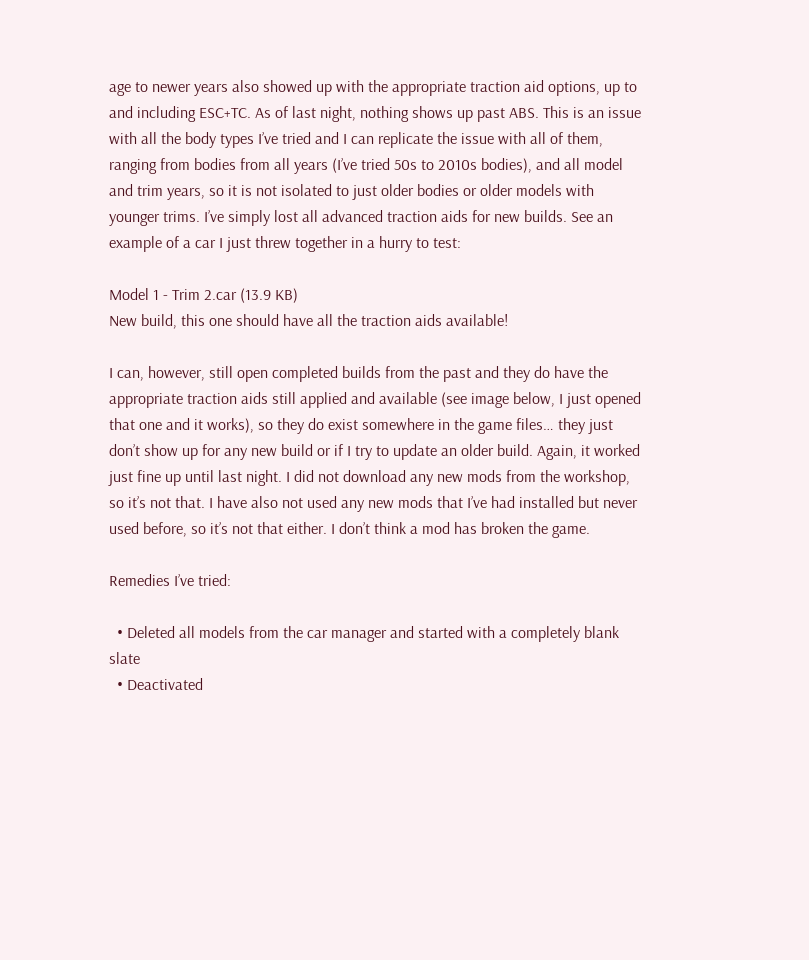age to newer years also showed up with the appropriate traction aid options, up to and including ESC+TC. As of last night, nothing shows up past ABS. This is an issue with all the body types I’ve tried and I can replicate the issue with all of them, ranging from bodies from all years (I’ve tried 50s to 2010s bodies), and all model and trim years, so it is not isolated to just older bodies or older models with younger trims. I’ve simply lost all advanced traction aids for new builds. See an example of a car I just threw together in a hurry to test:

Model 1 - Trim 2.car (13.9 KB)
New build, this one should have all the traction aids available!

I can, however, still open completed builds from the past and they do have the appropriate traction aids still applied and available (see image below, I just opened that one and it works), so they do exist somewhere in the game files… they just don’t show up for any new build or if I try to update an older build. Again, it worked just fine up until last night. I did not download any new mods from the workshop, so it’s not that. I have also not used any new mods that I’ve had installed but never used before, so it’s not that either. I don’t think a mod has broken the game.

Remedies I’ve tried:

  • Deleted all models from the car manager and started with a completely blank slate
  • Deactivated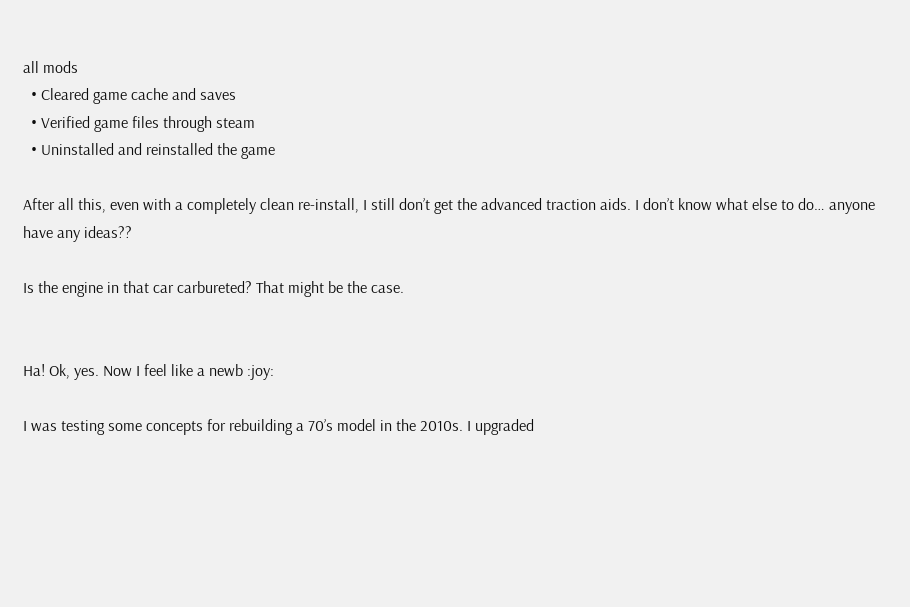all mods
  • Cleared game cache and saves
  • Verified game files through steam
  • Uninstalled and reinstalled the game

After all this, even with a completely clean re-install, I still don’t get the advanced traction aids. I don’t know what else to do… anyone have any ideas??

Is the engine in that car carbureted? That might be the case.


Ha! Ok, yes. Now I feel like a newb :joy:

I was testing some concepts for rebuilding a 70’s model in the 2010s. I upgraded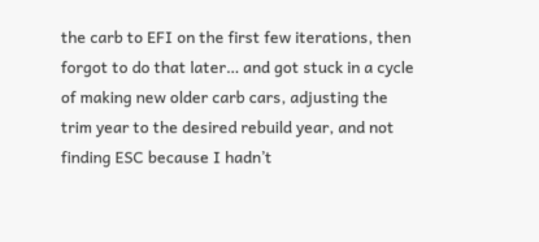the carb to EFI on the first few iterations, then forgot to do that later… and got stuck in a cycle of making new older carb cars, adjusting the trim year to the desired rebuild year, and not finding ESC because I hadn’t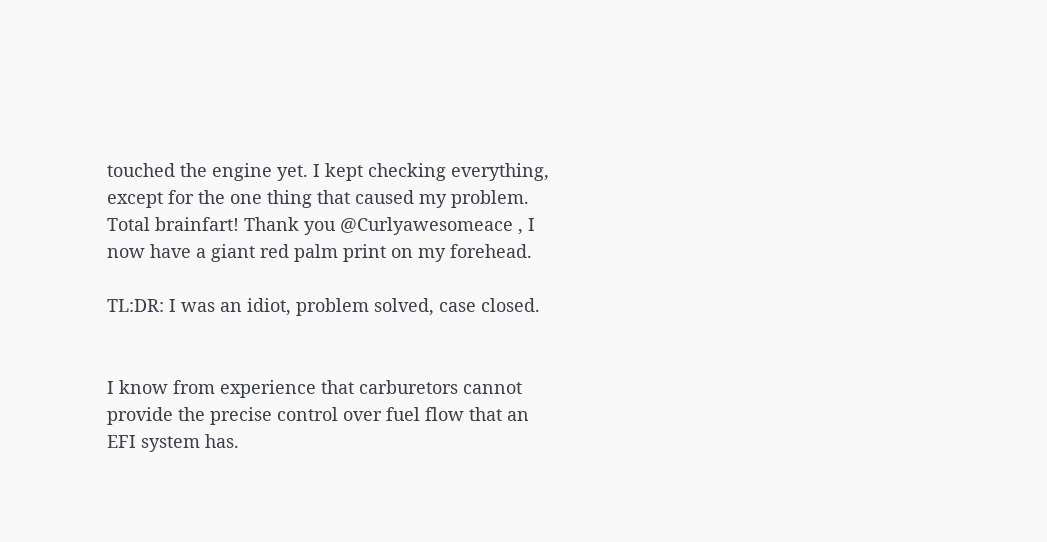touched the engine yet. I kept checking everything, except for the one thing that caused my problem. Total brainfart! Thank you @Curlyawesomeace , I now have a giant red palm print on my forehead.

TL:DR: I was an idiot, problem solved, case closed.


I know from experience that carburetors cannot provide the precise control over fuel flow that an EFI system has.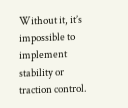Without it, it’s impossible to implement stability or traction control.